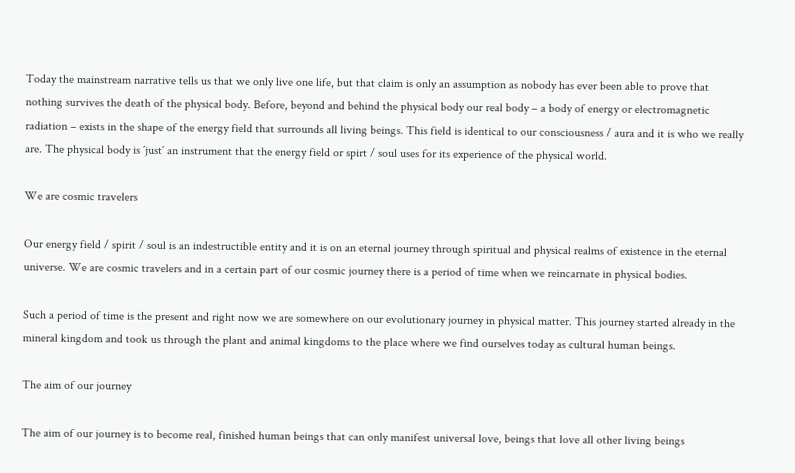Today the mainstream narrative tells us that we only live one life, but that claim is only an assumption as nobody has ever been able to prove that nothing survives the death of the physical body. Before, beyond and behind the physical body our real body – a body of energy or electromagnetic radiation – exists in the shape of the energy field that surrounds all living beings. This field is identical to our consciousness / aura and it is who we really are. The physical body is ´just´ an instrument that the energy field or spirt / soul uses for its experience of the physical world.

We are cosmic travelers

Our energy field / spirit / soul is an indestructible entity and it is on an eternal journey through spiritual and physical realms of existence in the eternal universe. We are cosmic travelers and in a certain part of our cosmic journey there is a period of time when we reincarnate in physical bodies.

Such a period of time is the present and right now we are somewhere on our evolutionary journey in physical matter. This journey started already in the mineral kingdom and took us through the plant and animal kingdoms to the place where we find ourselves today as cultural human beings.

The aim of our journey

The aim of our journey is to become real, finished human beings that can only manifest universal love, beings that love all other living beings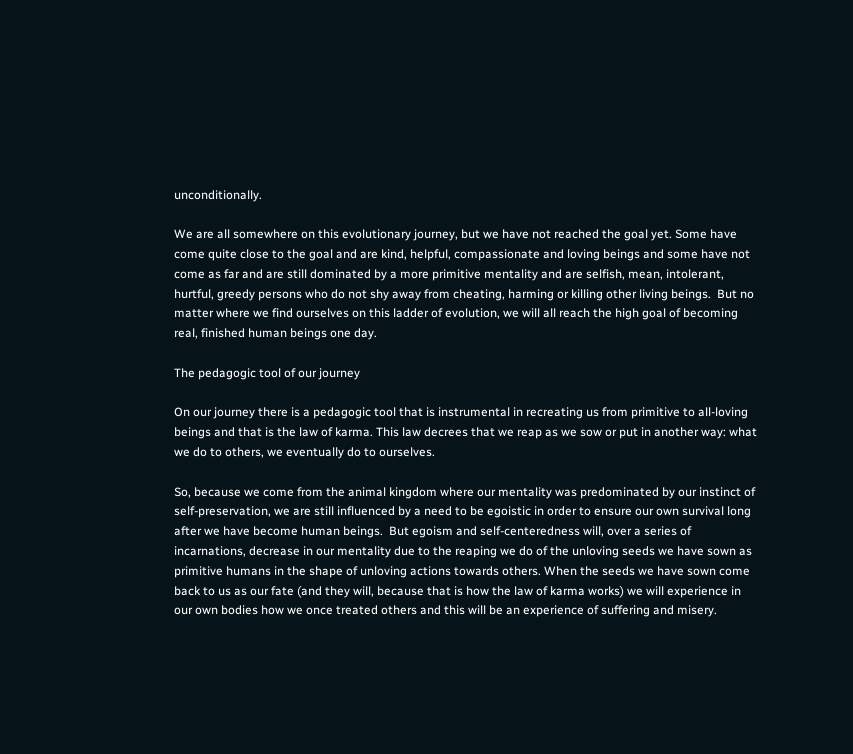unconditionally.

We are all somewhere on this evolutionary journey, but we have not reached the goal yet. Some have come quite close to the goal and are kind, helpful, compassionate and loving beings and some have not come as far and are still dominated by a more primitive mentality and are selfish, mean, intolerant, hurtful, greedy persons who do not shy away from cheating, harming or killing other living beings.  But no matter where we find ourselves on this ladder of evolution, we will all reach the high goal of becoming real, finished human beings one day.

The pedagogic tool of our journey

On our journey there is a pedagogic tool that is instrumental in recreating us from primitive to all-loving beings and that is the law of karma. This law decrees that we reap as we sow or put in another way: what we do to others, we eventually do to ourselves.

So, because we come from the animal kingdom where our mentality was predominated by our instinct of self-preservation, we are still influenced by a need to be egoistic in order to ensure our own survival long after we have become human beings.  But egoism and self-centeredness will, over a series of incarnations, decrease in our mentality due to the reaping we do of the unloving seeds we have sown as primitive humans in the shape of unloving actions towards others. When the seeds we have sown come back to us as our fate (and they will, because that is how the law of karma works) we will experience in our own bodies how we once treated others and this will be an experience of suffering and misery.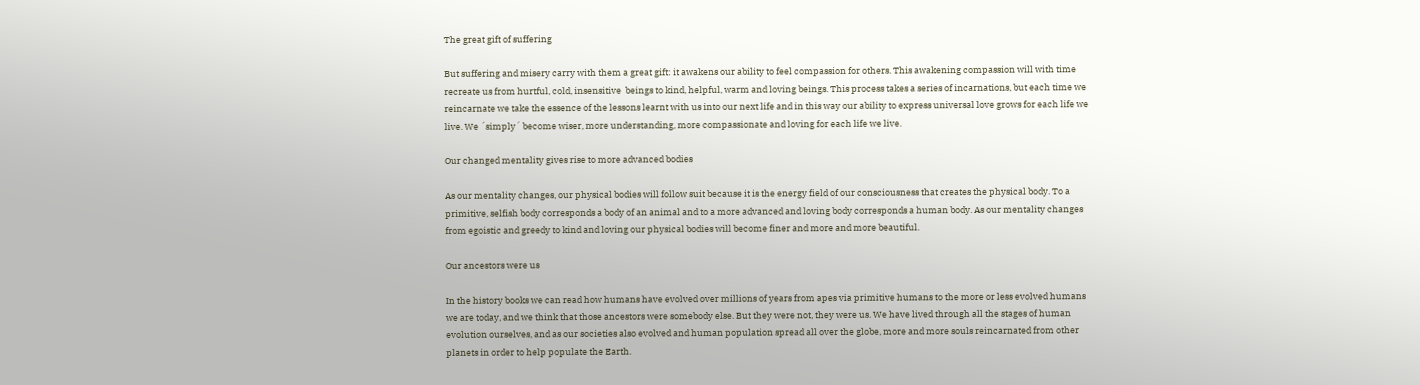The great gift of suffering

But suffering and misery carry with them a great gift: it awakens our ability to feel compassion for others. This awakening compassion will with time recreate us from hurtful, cold, insensitive  beings to kind, helpful, warm and loving beings. This process takes a series of incarnations, but each time we reincarnate we take the essence of the lessons learnt with us into our next life and in this way our ability to express universal love grows for each life we live. We ´simply´ become wiser, more understanding, more compassionate and loving for each life we live.

Our changed mentality gives rise to more advanced bodies

As our mentality changes, our physical bodies will follow suit because it is the energy field of our consciousness that creates the physical body. To a primitive, selfish body corresponds a body of an animal and to a more advanced and loving body corresponds a human body. As our mentality changes from egoistic and greedy to kind and loving our physical bodies will become finer and more and more beautiful.

Our ancestors were us

In the history books we can read how humans have evolved over millions of years from apes via primitive humans to the more or less evolved humans we are today, and we think that those ancestors were somebody else. But they were not, they were us. We have lived through all the stages of human evolution ourselves, and as our societies also evolved and human population spread all over the globe, more and more souls reincarnated from other planets in order to help populate the Earth.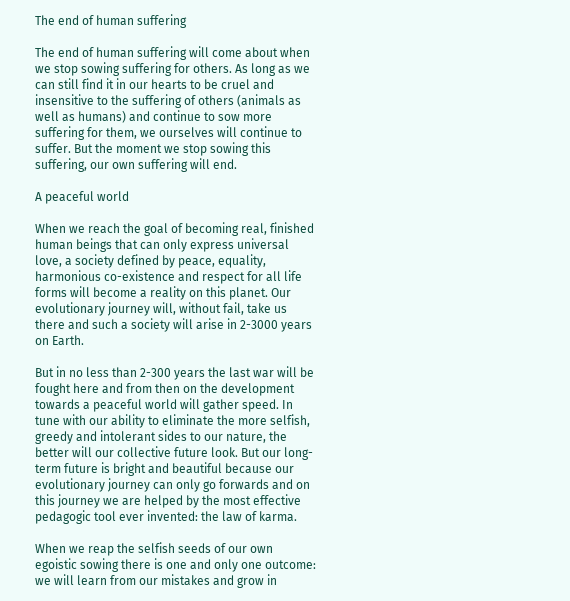The end of human suffering

The end of human suffering will come about when we stop sowing suffering for others. As long as we can still find it in our hearts to be cruel and insensitive to the suffering of others (animals as well as humans) and continue to sow more suffering for them, we ourselves will continue to suffer. But the moment we stop sowing this suffering, our own suffering will end.

A peaceful world

When we reach the goal of becoming real, finished human beings that can only express universal love, a society defined by peace, equality, harmonious co-existence and respect for all life forms will become a reality on this planet. Our evolutionary journey will, without fail, take us there and such a society will arise in 2-3000 years on Earth.

But in no less than 2-300 years the last war will be fought here and from then on the development towards a peaceful world will gather speed. In tune with our ability to eliminate the more selfish, greedy and intolerant sides to our nature, the better will our collective future look. But our long-term future is bright and beautiful because our evolutionary journey can only go forwards and on this journey we are helped by the most effective pedagogic tool ever invented: the law of karma.

When we reap the selfish seeds of our own egoistic sowing there is one and only one outcome: we will learn from our mistakes and grow in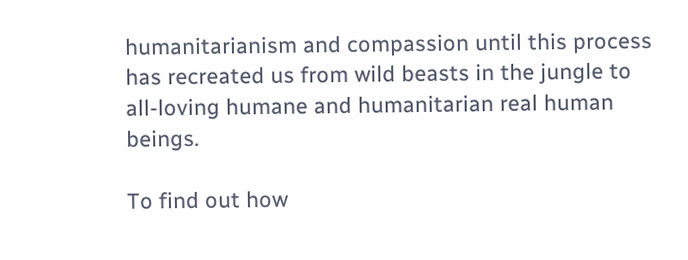humanitarianism and compassion until this process has recreated us from wild beasts in the jungle to all-loving humane and humanitarian real human beings.

To find out how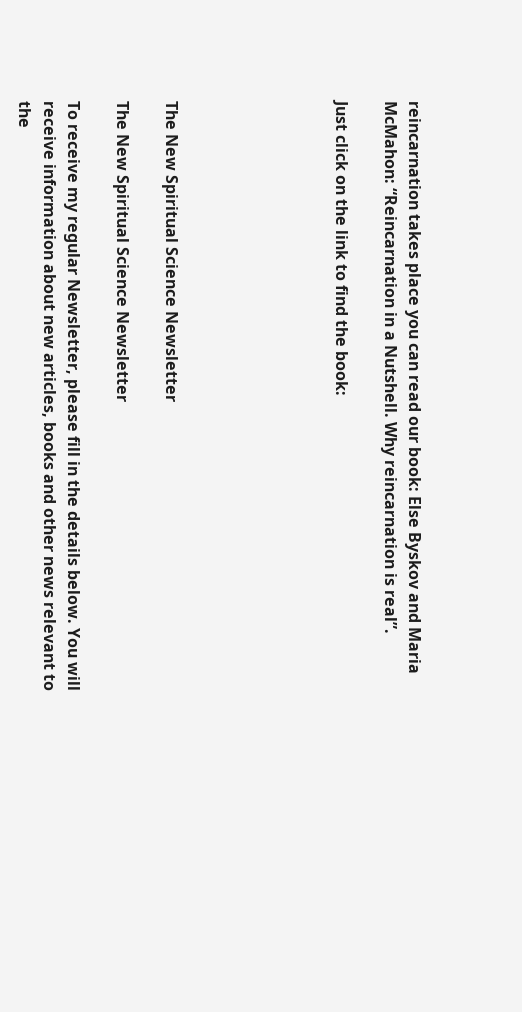reincarnation takes place you can read our book: Else Byskov and Maria McMahon: “Reincarnation in a Nutshell. Why reincarnation is real”.

Just click on the link to find the book:






The New Spiritual Science Newsletter

The New Spiritual Science Newsletter

To receive my regular Newsletter, please fill in the details below. You will receive information about new articles, books and other news relevant to the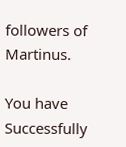followers of Martinus.

You have Successfully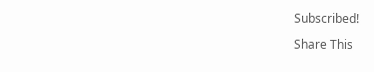Subscribed!

Share This